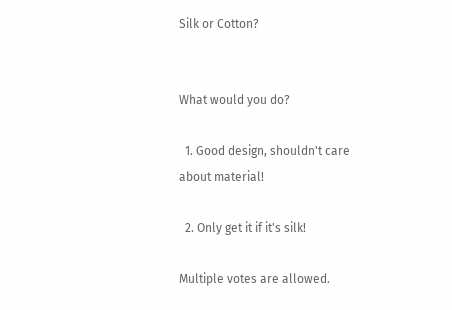Silk or Cotton?


What would you do?

  1. Good design, shouldn't care about material!

  2. Only get it if it's silk!

Multiple votes are allowed.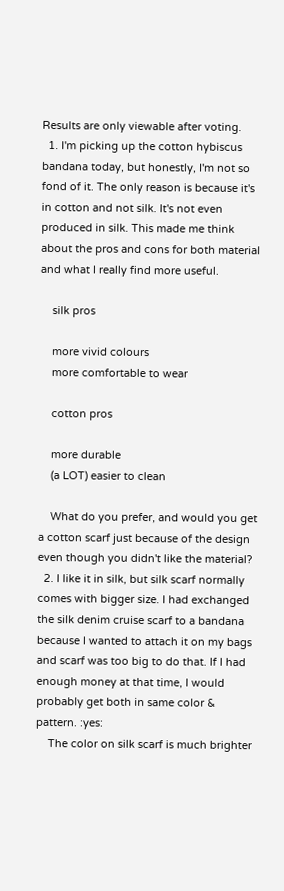Results are only viewable after voting.
  1. I'm picking up the cotton hybiscus bandana today, but honestly, I'm not so fond of it. The only reason is because it's in cotton and not silk. It's not even produced in silk. This made me think about the pros and cons for both material and what I really find more useful.

    silk pros

    more vivid colours
    more comfortable to wear

    cotton pros

    more durable
    (a LOT) easier to clean

    What do you prefer, and would you get a cotton scarf just because of the design even though you didn't like the material?
  2. I like it in silk, but silk scarf normally comes with bigger size. I had exchanged the silk denim cruise scarf to a bandana because I wanted to attach it on my bags and scarf was too big to do that. If I had enough money at that time, I would probably get both in same color & pattern. :yes:
    The color on silk scarf is much brighter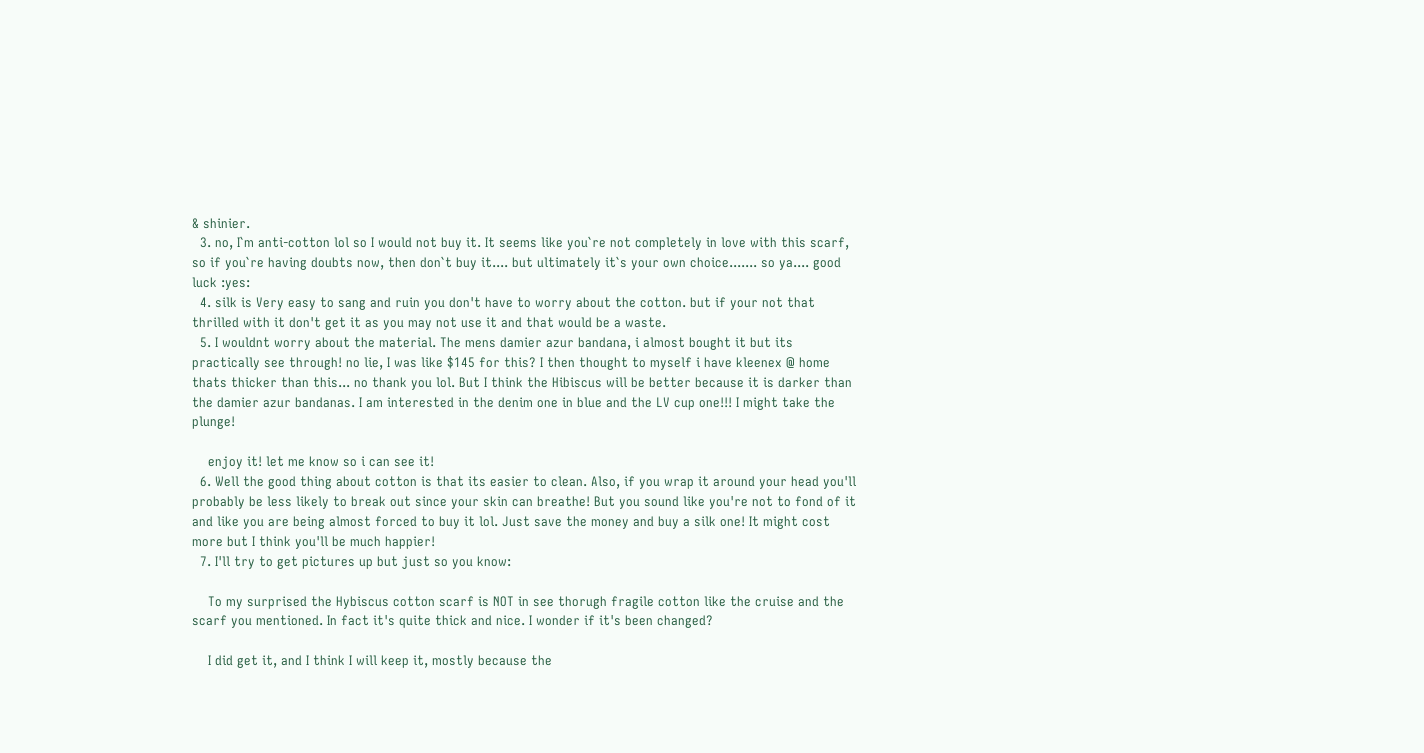& shinier.
  3. no, I`m anti-cotton lol so I would not buy it. It seems like you`re not completely in love with this scarf, so if you`re having doubts now, then don`t buy it.... but ultimately it`s your own choice....... so ya.... good luck :yes:
  4. silk is Very easy to sang and ruin you don't have to worry about the cotton. but if your not that thrilled with it don't get it as you may not use it and that would be a waste.
  5. I wouldnt worry about the material. The mens damier azur bandana, i almost bought it but its practically see through! no lie, I was like $145 for this? I then thought to myself i have kleenex @ home thats thicker than this... no thank you lol. But I think the Hibiscus will be better because it is darker than the damier azur bandanas. I am interested in the denim one in blue and the LV cup one!!! I might take the plunge!

    enjoy it! let me know so i can see it!
  6. Well the good thing about cotton is that its easier to clean. Also, if you wrap it around your head you'll probably be less likely to break out since your skin can breathe! But you sound like you're not to fond of it and like you are being almost forced to buy it lol. Just save the money and buy a silk one! It might cost more but I think you'll be much happier!
  7. I'll try to get pictures up but just so you know:

    To my surprised the Hybiscus cotton scarf is NOT in see thorugh fragile cotton like the cruise and the scarf you mentioned. In fact it's quite thick and nice. I wonder if it's been changed?

    I did get it, and I think I will keep it, mostly because the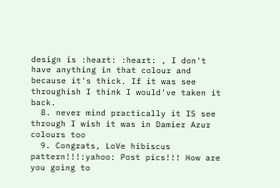design is :heart: :heart: , I don't have anything in that colour and because it's thick. If it was see throughish I think I would've taken it back.
  8. never mind practically it IS see through I wish it was in Damier Azur colours too
  9. Congrats, LoVe hibiscus pattern!!!:yahoo: Post pics!!! How are you going to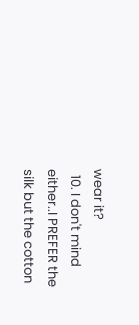wear it?
  10. I don't mind either..I PREFER the silk but the cotton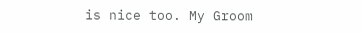is nice too. My Groom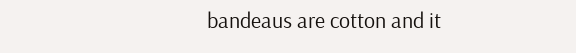bandeaus are cotton and it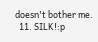doesn't bother me.
  11. SILK!:p